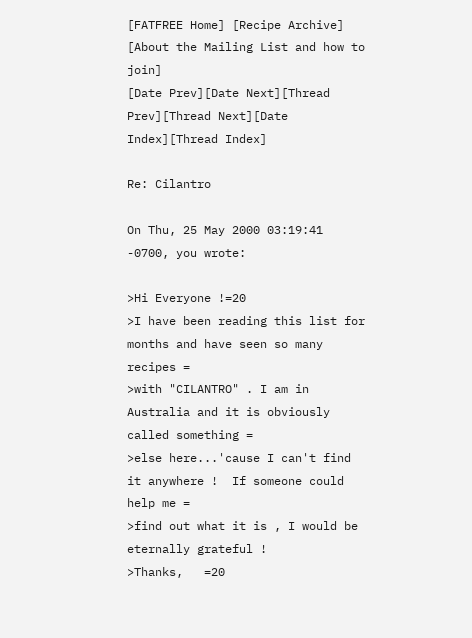[FATFREE Home] [Recipe Archive] [About the Mailing List and how to join]
[Date Prev][Date Next][Thread Prev][Thread Next][Date Index][Thread Index]

Re: Cilantro

On Thu, 25 May 2000 03:19:41 -0700, you wrote:

>Hi Everyone !=20
>I have been reading this list for months and have seen so many recipes =
>with "CILANTRO" . I am in Australia and it is obviously called something =
>else here...'cause I can't find it anywhere !  If someone could help me =
>find out what it is , I would be eternally grateful !
>Thanks,   =20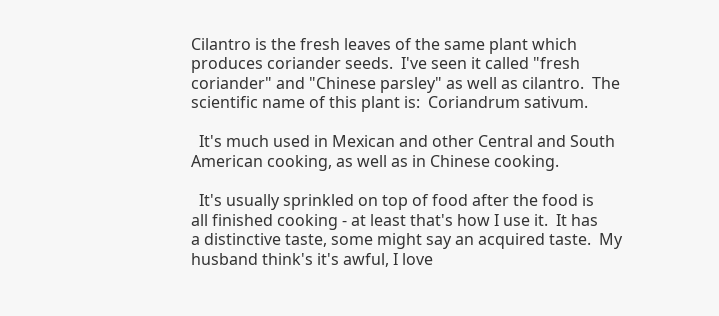Cilantro is the fresh leaves of the same plant which
produces coriander seeds.  I've seen it called "fresh
coriander" and "Chinese parsley" as well as cilantro.  The
scientific name of this plant is:  Coriandrum sativum.

  It's much used in Mexican and other Central and South
American cooking, as well as in Chinese cooking.

  It's usually sprinkled on top of food after the food is
all finished cooking - at least that's how I use it.  It has
a distinctive taste, some might say an acquired taste.  My
husband think's it's awful, I love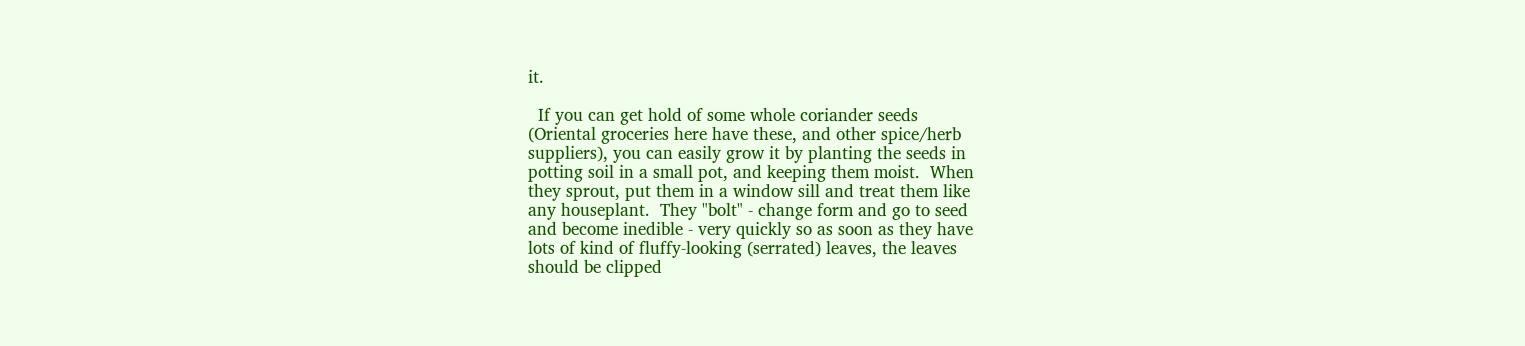it.

  If you can get hold of some whole coriander seeds
(Oriental groceries here have these, and other spice/herb
suppliers), you can easily grow it by planting the seeds in
potting soil in a small pot, and keeping them moist.  When
they sprout, put them in a window sill and treat them like
any houseplant.  They "bolt" - change form and go to seed
and become inedible - very quickly so as soon as they have
lots of kind of fluffy-looking (serrated) leaves, the leaves
should be clipped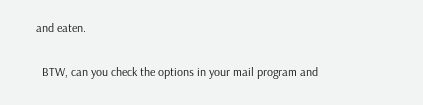and eaten.

  BTW, can you check the options in your mail program and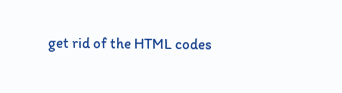get rid of the HTML codes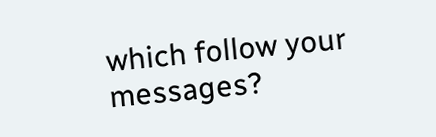which follow your messages?